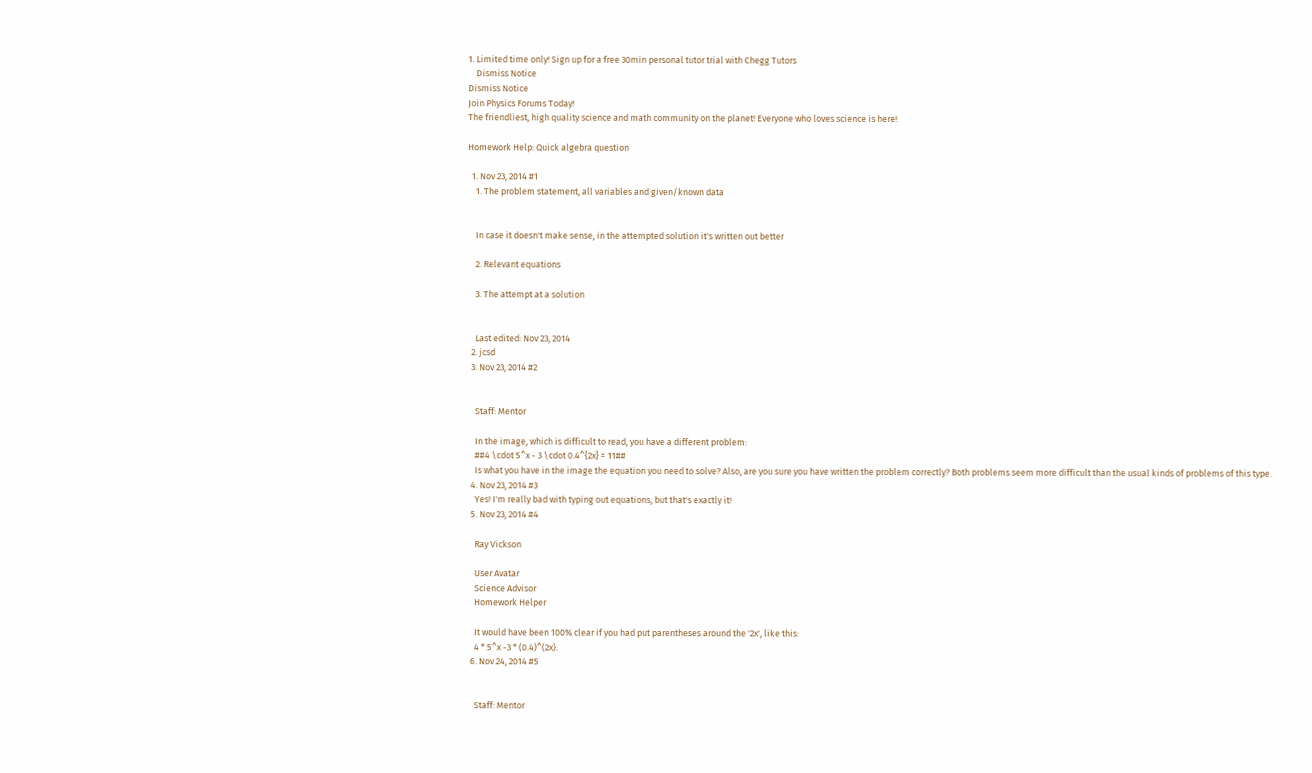1. Limited time only! Sign up for a free 30min personal tutor trial with Chegg Tutors
    Dismiss Notice
Dismiss Notice
Join Physics Forums Today!
The friendliest, high quality science and math community on the planet! Everyone who loves science is here!

Homework Help: Quick algebra question

  1. Nov 23, 2014 #1
    1. The problem statement, all variables and given/known data


    In case it doesn't make sense, in the attempted solution it's written out better

    2. Relevant equations

    3. The attempt at a solution


    Last edited: Nov 23, 2014
  2. jcsd
  3. Nov 23, 2014 #2


    Staff: Mentor

    In the image, which is difficult to read, you have a different problem:
    ##4 \cdot 5^x - 3 \cdot 0.4^{2x} = 11##
    Is what you have in the image the equation you need to solve? Also, are you sure you have written the problem correctly? Both problems seem more difficult than the usual kinds of problems of this type.
  4. Nov 23, 2014 #3
    Yes! I'm really bad with typing out equations, but that's exactly it!
  5. Nov 23, 2014 #4

    Ray Vickson

    User Avatar
    Science Advisor
    Homework Helper

    It would have been 100% clear if you had put parentheses around the '2x', like this:
    4 * 5^x -3 * (0.4)^(2x).
  6. Nov 24, 2014 #5


    Staff: Mentor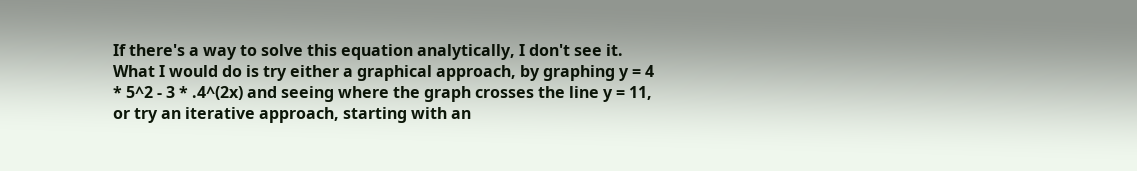If there's a way to solve this equation analytically, I don't see it. What I would do is try either a graphical approach, by graphing y = 4 * 5^2 - 3 * .4^(2x) and seeing where the graph crosses the line y = 11, or try an iterative approach, starting with an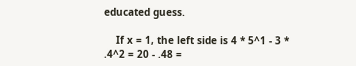educated guess.

    If x = 1, the left side is 4 * 5^1 - 3 * .4^2 = 20 - .48 =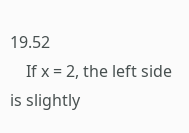19.52
    If x = 2, the left side is slightly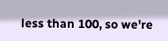less than 100, so we're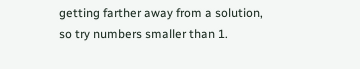getting farther away from a solution, so try numbers smaller than 1.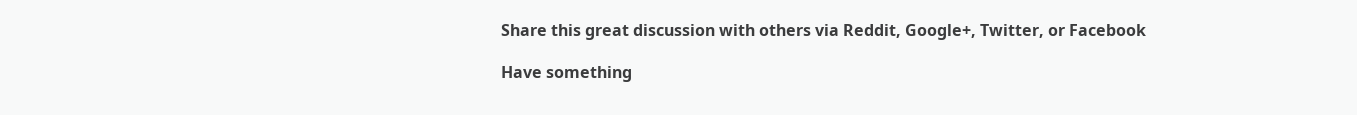Share this great discussion with others via Reddit, Google+, Twitter, or Facebook

Have something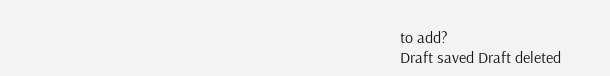to add?
Draft saved Draft deleted